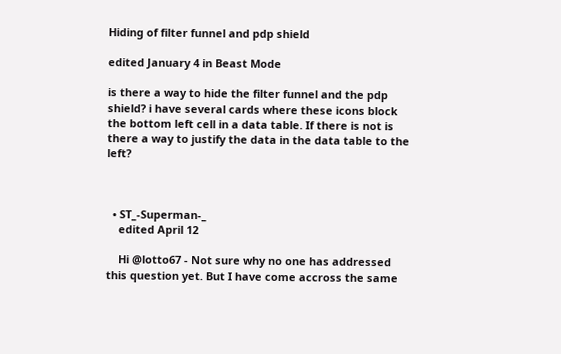Hiding of filter funnel and pdp shield

edited January 4 in Beast Mode

is there a way to hide the filter funnel and the pdp shield? i have several cards where these icons block the bottom left cell in a data table. If there is not is there a way to justify the data in the data table to the left?



  • ST_-Superman-_
    edited April 12

    Hi @lotto67 - Not sure why no one has addressed this question yet. But I have come accross the same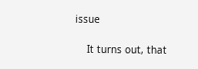issue

    It turns out, that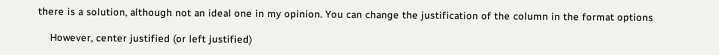there is a solution, although not an ideal one in my opinion. You can change the justification of the column in the format options

    However, center justified (or left justified)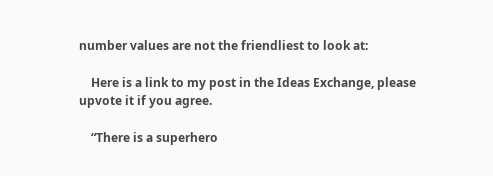number values are not the friendliest to look at:

    Here is a link to my post in the Ideas Exchange, please upvote it if you agree.

    “There is a superhero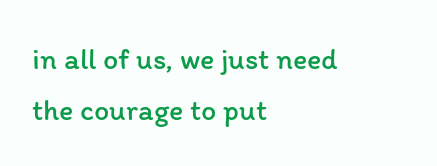in all of us, we just need the courage to put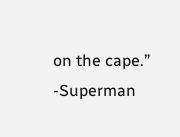on the cape.” -Superman